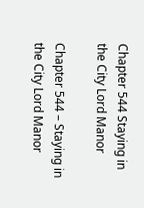Chapter 544 Staying in the City Lord Manor

Chapter 544 – Staying in the City Lord Manor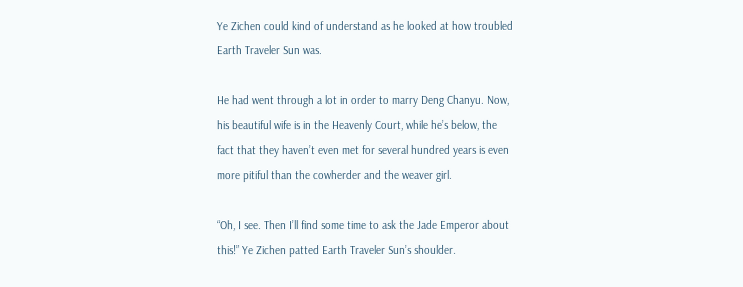Ye Zichen could kind of understand as he looked at how troubled Earth Traveler Sun was.

He had went through a lot in order to marry Deng Chanyu. Now, his beautiful wife is in the Heavenly Court, while he’s below, the fact that they haven’t even met for several hundred years is even more pitiful than the cowherder and the weaver girl.

“Oh, I see. Then I’ll find some time to ask the Jade Emperor about this!” Ye Zichen patted Earth Traveler Sun’s shoulder.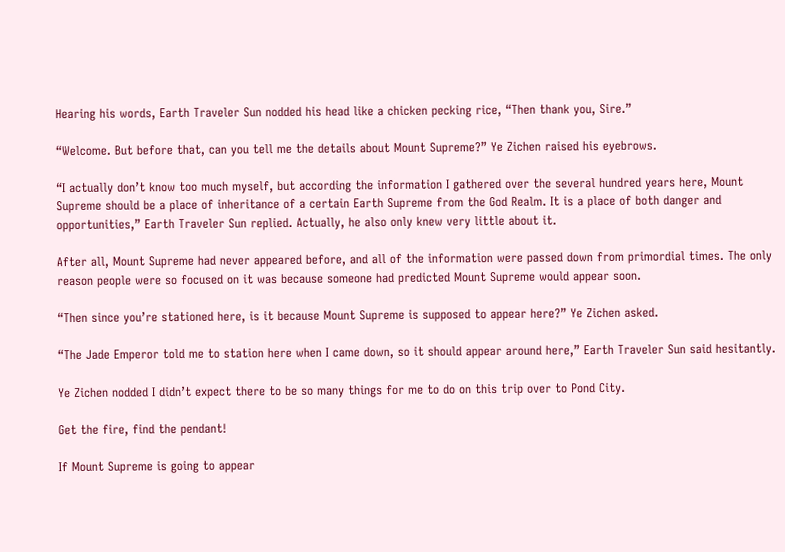Hearing his words, Earth Traveler Sun nodded his head like a chicken pecking rice, “Then thank you, Sire.”

“Welcome. But before that, can you tell me the details about Mount Supreme?” Ye Zichen raised his eyebrows.

“I actually don’t know too much myself, but according the information I gathered over the several hundred years here, Mount Supreme should be a place of inheritance of a certain Earth Supreme from the God Realm. It is a place of both danger and opportunities,” Earth Traveler Sun replied. Actually, he also only knew very little about it.

After all, Mount Supreme had never appeared before, and all of the information were passed down from primordial times. The only reason people were so focused on it was because someone had predicted Mount Supreme would appear soon.

“Then since you’re stationed here, is it because Mount Supreme is supposed to appear here?” Ye Zichen asked.

“The Jade Emperor told me to station here when I came down, so it should appear around here,” Earth Traveler Sun said hesitantly.

Ye Zichen nodded I didn’t expect there to be so many things for me to do on this trip over to Pond City.

Get the fire, find the pendant!

If Mount Supreme is going to appear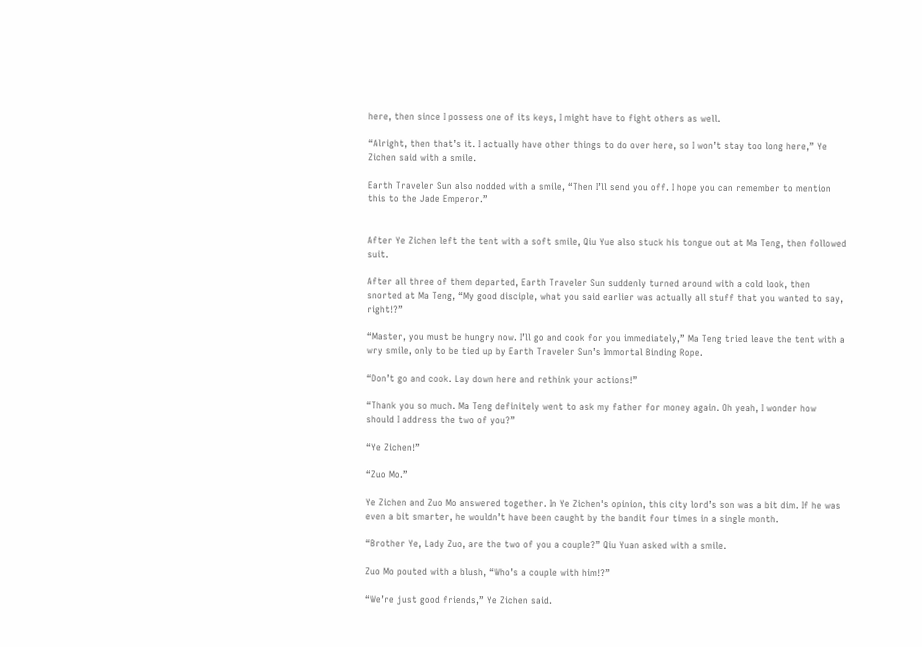here, then since I possess one of its keys, I might have to fight others as well.

“Alright, then that’s it. I actually have other things to do over here, so I won’t stay too long here,” Ye Zichen said with a smile.

Earth Traveler Sun also nodded with a smile, “Then I’ll send you off. I hope you can remember to mention this to the Jade Emperor.”


After Ye Zichen left the tent with a soft smile, Qiu Yue also stuck his tongue out at Ma Teng, then followed suit.

After all three of them departed, Earth Traveler Sun suddenly turned around with a cold look, then snorted at Ma Teng, “My good disciple, what you said earlier was actually all stuff that you wanted to say, right!?”

“Master, you must be hungry now. I’ll go and cook for you immediately,” Ma Teng tried leave the tent with a wry smile, only to be tied up by Earth Traveler Sun’s Immortal Binding Rope.

“Don’t go and cook. Lay down here and rethink your actions!”

“Thank you so much. Ma Teng definitely went to ask my father for money again. Oh yeah, I wonder how should I address the two of you?”

“Ye Zichen!”

“Zuo Mo.”

Ye Zichen and Zuo Mo answered together. In Ye Zichen's opinion, this city lord’s son was a bit dim. If he was even a bit smarter, he wouldn’t have been caught by the bandit four times in a single month.

“Brother Ye, Lady Zuo, are the two of you a couple?” Qiu Yuan asked with a smile.

Zuo Mo pouted with a blush, “Who’s a couple with him!?”

“We’re just good friends,” Ye Zichen said.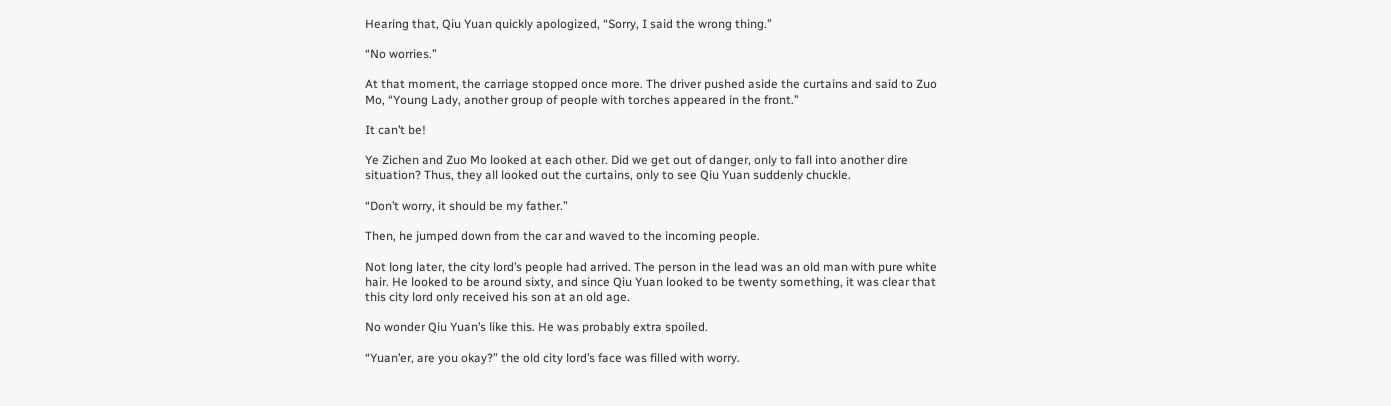Hearing that, Qiu Yuan quickly apologized, “Sorry, I said the wrong thing.”

“No worries.”

At that moment, the carriage stopped once more. The driver pushed aside the curtains and said to Zuo Mo, “Young Lady, another group of people with torches appeared in the front.”

It can’t be!

Ye Zichen and Zuo Mo looked at each other. Did we get out of danger, only to fall into another dire situation? Thus, they all looked out the curtains, only to see Qiu Yuan suddenly chuckle.

“Don’t worry, it should be my father.”

Then, he jumped down from the car and waved to the incoming people.

Not long later, the city lord’s people had arrived. The person in the lead was an old man with pure white hair. He looked to be around sixty, and since Qiu Yuan looked to be twenty something, it was clear that this city lord only received his son at an old age.

No wonder Qiu Yuan’s like this. He was probably extra spoiled.

“Yuan’er, are you okay?” the old city lord’s face was filled with worry.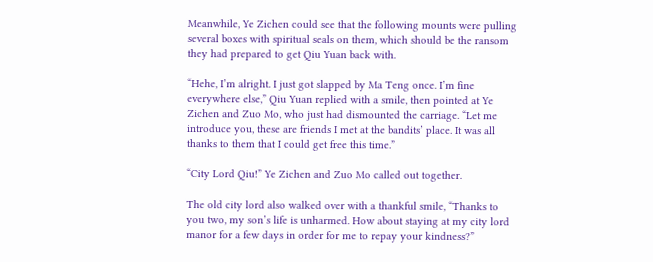Meanwhile, Ye Zichen could see that the following mounts were pulling several boxes with spiritual seals on them, which should be the ransom they had prepared to get Qiu Yuan back with.

“Hehe, I’m alright. I just got slapped by Ma Teng once. I’m fine everywhere else,” Qiu Yuan replied with a smile, then pointed at Ye Zichen and Zuo Mo, who just had dismounted the carriage. “Let me introduce you, these are friends I met at the bandits’ place. It was all thanks to them that I could get free this time.”

“City Lord Qiu!” Ye Zichen and Zuo Mo called out together.

The old city lord also walked over with a thankful smile, “Thanks to you two, my son’s life is unharmed. How about staying at my city lord manor for a few days in order for me to repay your kindness?”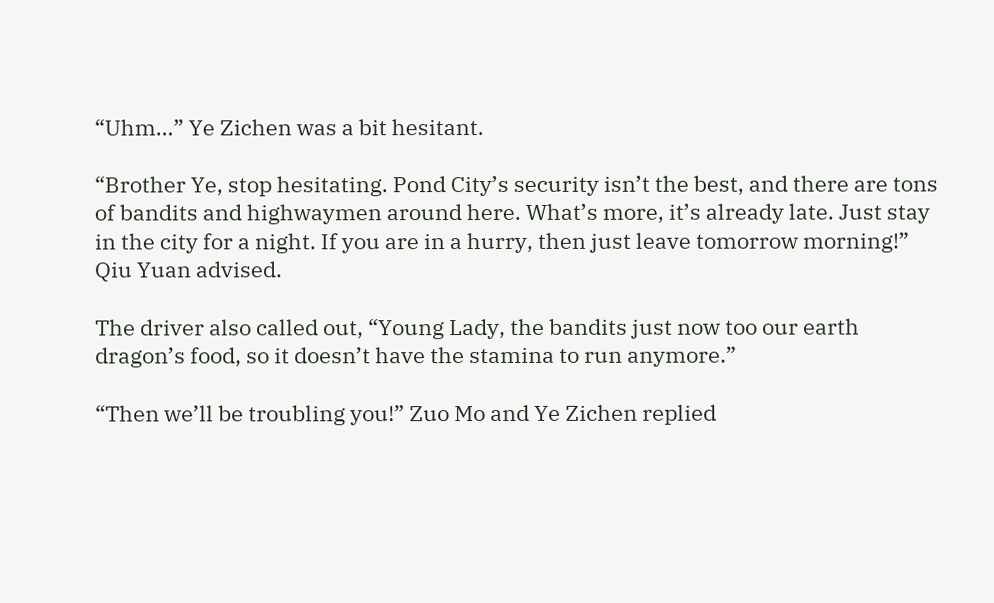“Uhm…” Ye Zichen was a bit hesitant.

“Brother Ye, stop hesitating. Pond City’s security isn’t the best, and there are tons of bandits and highwaymen around here. What’s more, it’s already late. Just stay in the city for a night. If you are in a hurry, then just leave tomorrow morning!” Qiu Yuan advised.

The driver also called out, “Young Lady, the bandits just now too our earth dragon’s food, so it doesn’t have the stamina to run anymore.”

“Then we’ll be troubling you!” Zuo Mo and Ye Zichen replied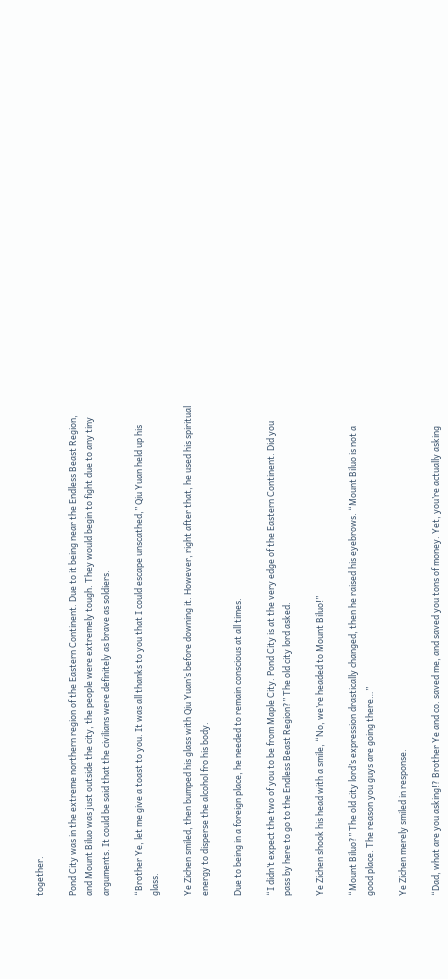together.

Pond City was in the extreme northern region of the Eastern Continent. Due to it being near the Endless Beast Region, and Mount Biluo was just outside the city, the people were extremely tough. They would begin to fight due to any tiny arguments. It could be said that the civilians were definitely as brave as soldiers.

“Brother Ye, let me give a toast to you. It was all thanks to you that I could escape unscathed,” Qiu Yuan held up his glass.

Ye Zichen smiled, then bumped his glass with Qiu Yuan’s before downing it. However, right after that, he used his spiritual energy to disperse the alcohol fro his body.

Due to being in a foreign place, he needed to remain conscious at all times.

“I didn’t expect the two of you to be from Maple City. Pond City is at the very edge of the Eastern Continent. Did you pass by here to go to the Endless Beast Region?” The old city lord asked.

Ye Zichen shook his head with a smile, “No, we’re headed to Mount Biluo!”

“Mount Biluo?” The old city lord’s expression drastically changed, then he raised his eyebrows. “Mount Biluo is not a good place. The reason you guys are going there…”

Ye Zichen merely smiled in response.

“Dad, what are you asking!? Brother Ye and co. saved me, and saved you tons of money. Yet, you’re actually asking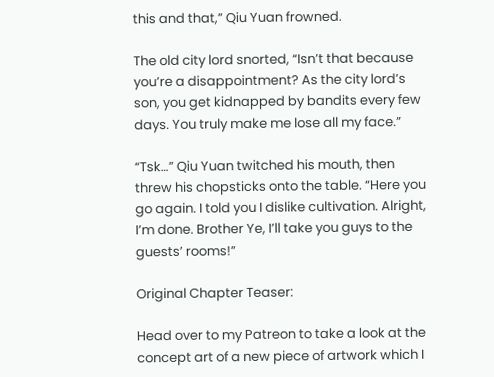this and that,” Qiu Yuan frowned.

The old city lord snorted, “Isn’t that because you’re a disappointment? As the city lord’s son, you get kidnapped by bandits every few days. You truly make me lose all my face.”

“Tsk…” Qiu Yuan twitched his mouth, then threw his chopsticks onto the table. “Here you go again. I told you I dislike cultivation. Alright, I’m done. Brother Ye, I’ll take you guys to the guests’ rooms!”

Original Chapter Teaser:

Head over to my Patreon to take a look at the concept art of a new piece of artwork which I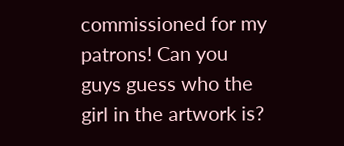commissioned for my patrons! Can you guys guess who the girl in the artwork is?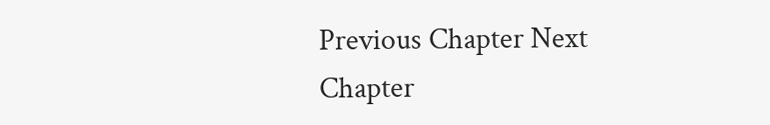Previous Chapter Next Chapter